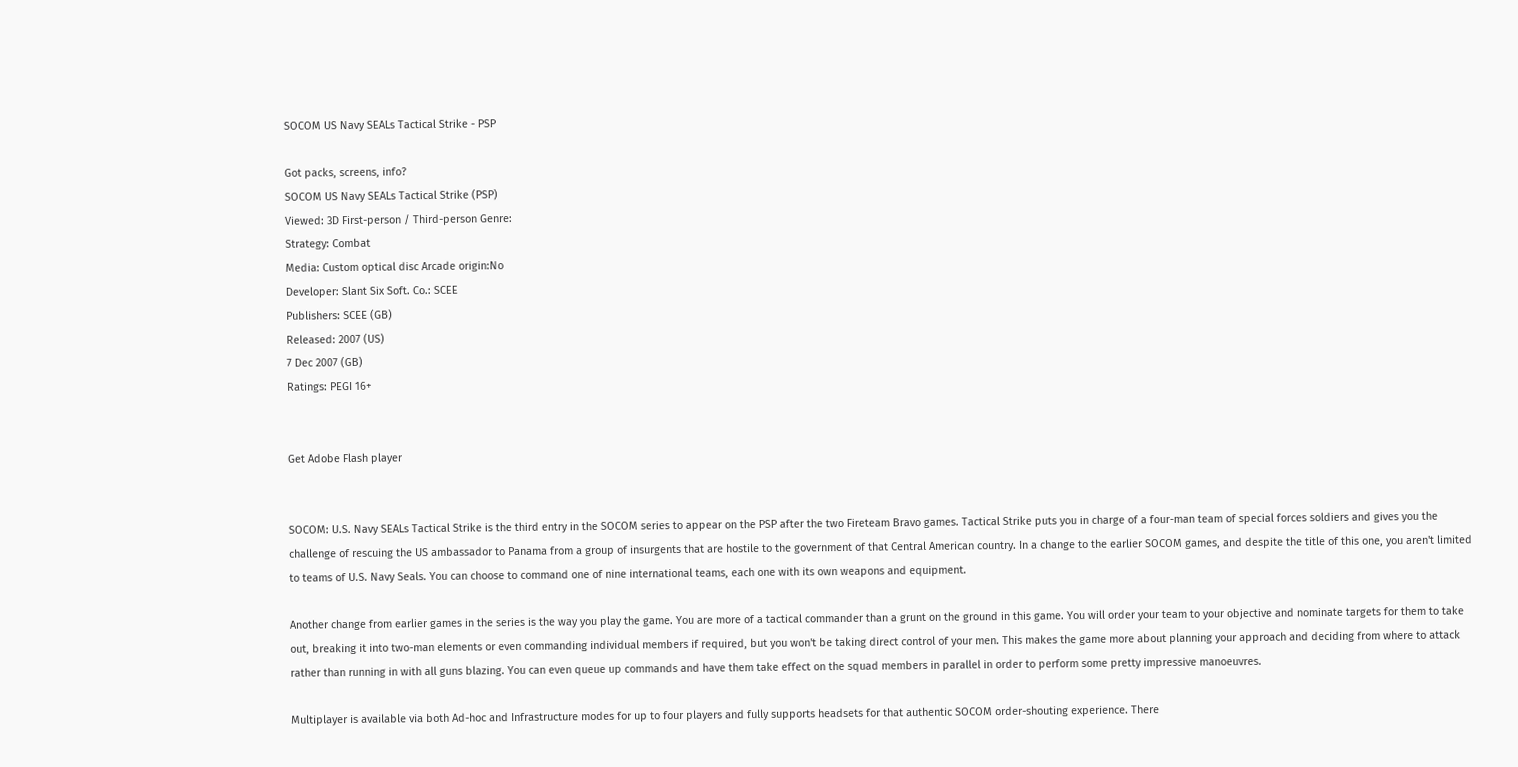SOCOM US Navy SEALs Tactical Strike - PSP

Got packs, screens, info?
SOCOM US Navy SEALs Tactical Strike (PSP)
Viewed: 3D First-person / Third-person Genre:
Strategy: Combat
Media: Custom optical disc Arcade origin:No
Developer: Slant Six Soft. Co.: SCEE
Publishers: SCEE (GB)
Released: 2007 (US)
7 Dec 2007 (GB)
Ratings: PEGI 16+


Get Adobe Flash player


SOCOM: U.S. Navy SEALs Tactical Strike is the third entry in the SOCOM series to appear on the PSP after the two Fireteam Bravo games. Tactical Strike puts you in charge of a four-man team of special forces soldiers and gives you the challenge of rescuing the US ambassador to Panama from a group of insurgents that are hostile to the government of that Central American country. In a change to the earlier SOCOM games, and despite the title of this one, you aren't limited to teams of U.S. Navy Seals. You can choose to command one of nine international teams, each one with its own weapons and equipment.

Another change from earlier games in the series is the way you play the game. You are more of a tactical commander than a grunt on the ground in this game. You will order your team to your objective and nominate targets for them to take out, breaking it into two-man elements or even commanding individual members if required, but you won't be taking direct control of your men. This makes the game more about planning your approach and deciding from where to attack rather than running in with all guns blazing. You can even queue up commands and have them take effect on the squad members in parallel in order to perform some pretty impressive manoeuvres.

Multiplayer is available via both Ad-hoc and Infrastructure modes for up to four players and fully supports headsets for that authentic SOCOM order-shouting experience. There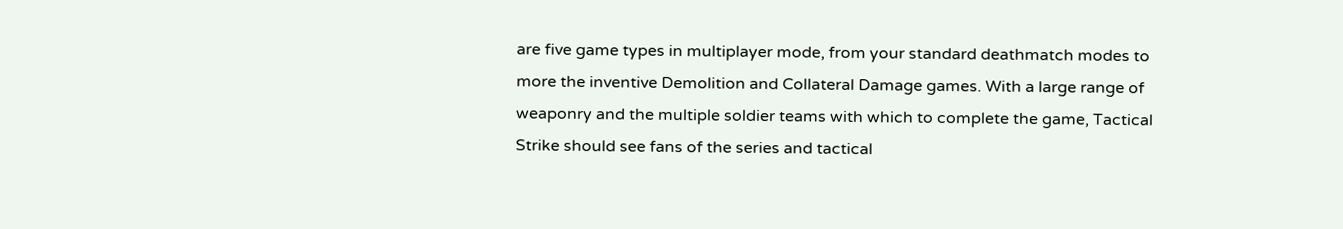are five game types in multiplayer mode, from your standard deathmatch modes to more the inventive Demolition and Collateral Damage games. With a large range of weaponry and the multiple soldier teams with which to complete the game, Tactical Strike should see fans of the series and tactical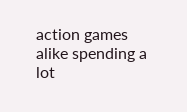action games alike spending a lot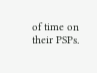of time on their PSPs.